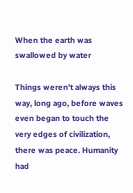When the earth was swallowed by water

Things weren’t always this way, long ago, before waves even began to touch the very edges of civilization, there was peace. Humanity had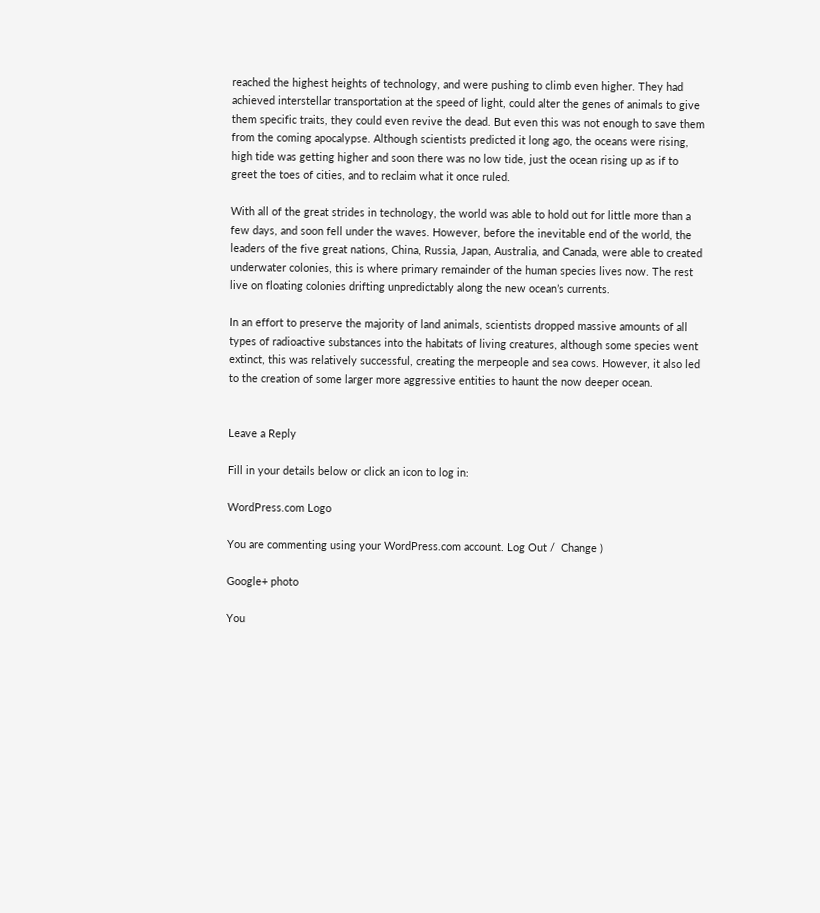reached the highest heights of technology, and were pushing to climb even higher. They had achieved interstellar transportation at the speed of light, could alter the genes of animals to give them specific traits, they could even revive the dead. But even this was not enough to save them from the coming apocalypse. Although scientists predicted it long ago, the oceans were rising, high tide was getting higher and soon there was no low tide, just the ocean rising up as if to greet the toes of cities, and to reclaim what it once ruled.

With all of the great strides in technology, the world was able to hold out for little more than a few days, and soon fell under the waves. However, before the inevitable end of the world, the leaders of the five great nations, China, Russia, Japan, Australia, and Canada, were able to created underwater colonies, this is where primary remainder of the human species lives now. The rest live on floating colonies drifting unpredictably along the new ocean’s currents.

In an effort to preserve the majority of land animals, scientists dropped massive amounts of all types of radioactive substances into the habitats of living creatures, although some species went extinct, this was relatively successful, creating the merpeople and sea cows. However, it also led to the creation of some larger more aggressive entities to haunt the now deeper ocean.


Leave a Reply

Fill in your details below or click an icon to log in:

WordPress.com Logo

You are commenting using your WordPress.com account. Log Out /  Change )

Google+ photo

You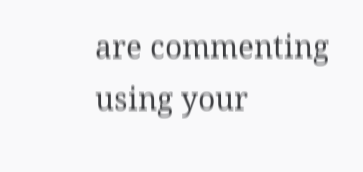are commenting using your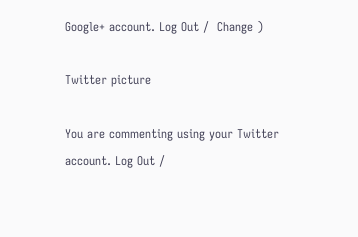Google+ account. Log Out /  Change )

Twitter picture

You are commenting using your Twitter account. Log Out /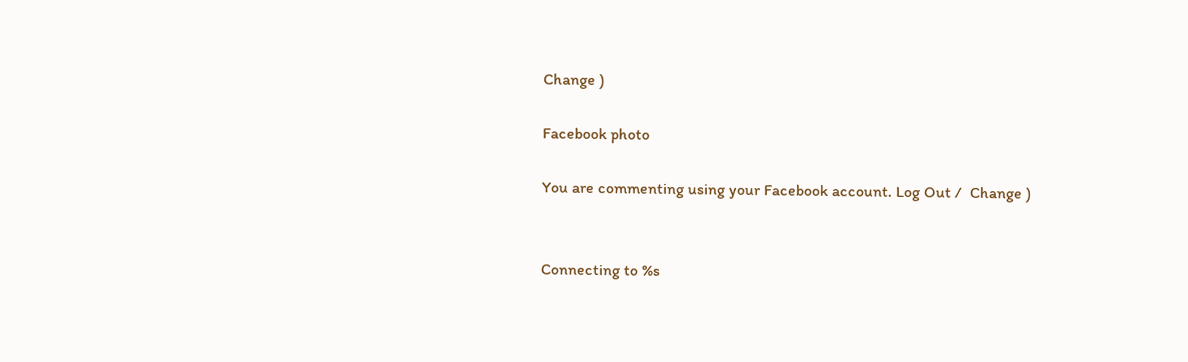Change )

Facebook photo

You are commenting using your Facebook account. Log Out /  Change )


Connecting to %s